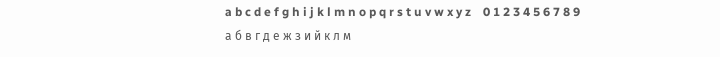a b c d e f g h i j k l m n o p q r s t u v w x y z    0 1 2 3 4 5 6 7 8 9
а б в г д е ж з и й к л м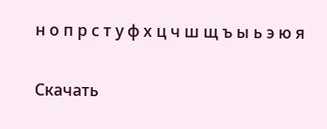н о п р с т у ф х ц ч ш щ ъ ы ь э ю я

Скачать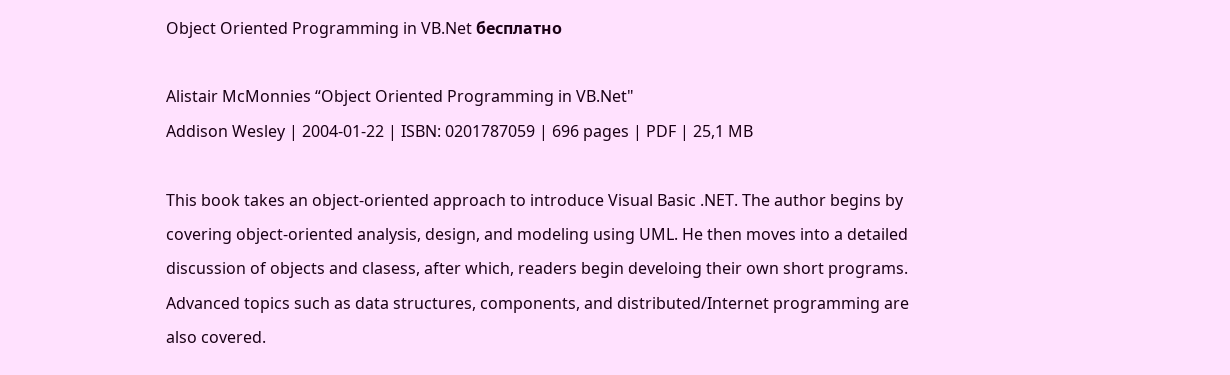Object Oriented Programming in VB.Net бесплатно

Alistair McMonnies “Object Oriented Programming in VB.Net"
Addison Wesley | 2004-01-22 | ISBN: 0201787059 | 696 pages | PDF | 25,1 MB

This book takes an object-oriented approach to introduce Visual Basic .NET. The author begins by covering object-oriented analysis, design, and modeling using UML. He then moves into a detailed discussion of objects and clasess, after which, readers begin develoing their own short programs. Advanced topics such as data structures, components, and distributed/Internet programming are also covered.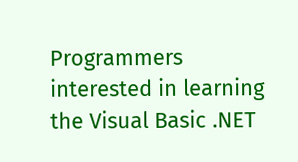Programmers interested in learning the Visual Basic .NET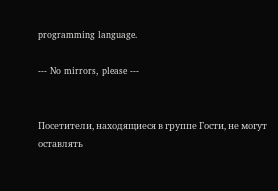programming language.

--- No mirrors, please ---


Посетители, находящиеся в группе Гости, не могут оставлять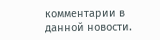комментарии в данной новости.